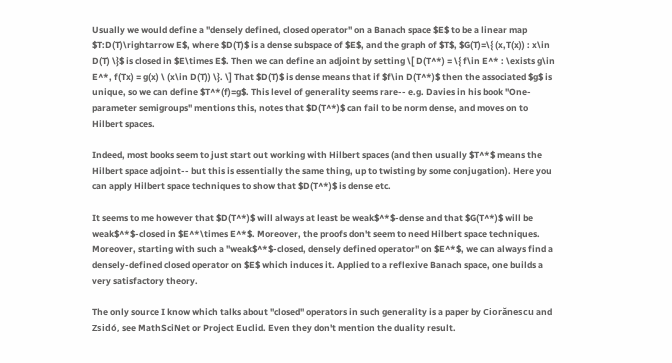Usually we would define a "densely defined, closed operator" on a Banach space $E$ to be a linear map $T:D(T)\rightarrow E$, where $D(T)$ is a dense subspace of $E$, and the graph of $T$, $G(T)=\{ (x,T(x)) : x\in D(T) \}$ is closed in $E\times E$. Then we can define an adjoint by setting \[ D(T^*) = \{ f\in E^* : \exists g\in E^*, f(Tx) = g(x) \ (x\in D(T)) \}. \] That $D(T)$ is dense means that if $f\in D(T^*)$ then the associated $g$ is unique, so we can define $T^*(f)=g$. This level of generality seems rare-- e.g. Davies in his book "One-parameter semigroups" mentions this, notes that $D(T^*)$ can fail to be norm dense, and moves on to Hilbert spaces.

Indeed, most books seem to just start out working with Hilbert spaces (and then usually $T^*$ means the Hilbert space adjoint-- but this is essentially the same thing, up to twisting by some conjugation). Here you can apply Hilbert space techniques to show that $D(T^*)$ is dense etc.

It seems to me however that $D(T^*)$ will always at least be weak$^*$-dense and that $G(T^*)$ will be weak$^*$-closed in $E^*\times E^*$. Moreover, the proofs don't seem to need Hilbert space techniques. Moreover, starting with such a "weak$^*$-closed, densely defined operator" on $E^*$, we can always find a densely-defined closed operator on $E$ which induces it. Applied to a reflexive Banach space, one builds a very satisfactory theory.

The only source I know which talks about "closed" operators in such generality is a paper by Ciorănescu and Zsidó, see MathSciNet or Project Euclid. Even they don't mention the duality result.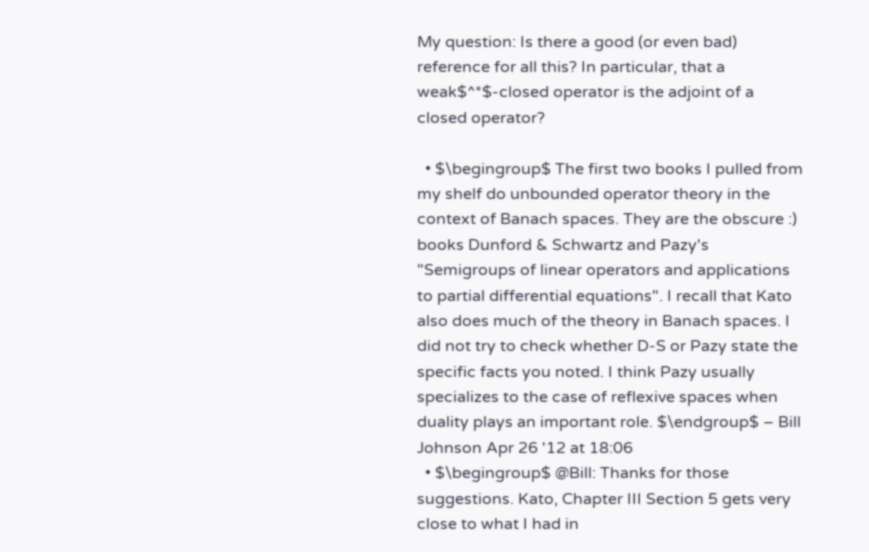My question: Is there a good (or even bad) reference for all this? In particular, that a weak$^*$-closed operator is the adjoint of a closed operator?

  • $\begingroup$ The first two books I pulled from my shelf do unbounded operator theory in the context of Banach spaces. They are the obscure :) books Dunford & Schwartz and Pazy's "Semigroups of linear operators and applications to partial differential equations". I recall that Kato also does much of the theory in Banach spaces. I did not try to check whether D-S or Pazy state the specific facts you noted. I think Pazy usually specializes to the case of reflexive spaces when duality plays an important role. $\endgroup$ – Bill Johnson Apr 26 '12 at 18:06
  • $\begingroup$ @Bill: Thanks for those suggestions. Kato, Chapter III Section 5 gets very close to what I had in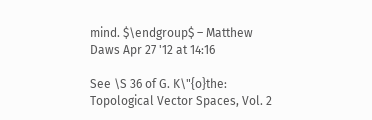mind. $\endgroup$ – Matthew Daws Apr 27 '12 at 14:16

See \S 36 of G. K\"{o}the: Topological Vector Spaces, Vol. 2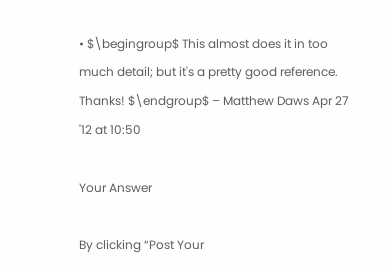• $\begingroup$ This almost does it in too much detail; but it's a pretty good reference. Thanks! $\endgroup$ – Matthew Daws Apr 27 '12 at 10:50

Your Answer

By clicking “Post Your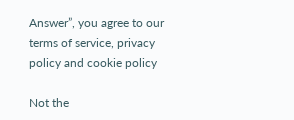Answer”, you agree to our terms of service, privacy policy and cookie policy

Not the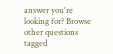answer you're looking for? Browse other questions tagged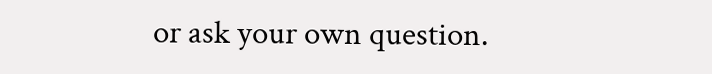or ask your own question.